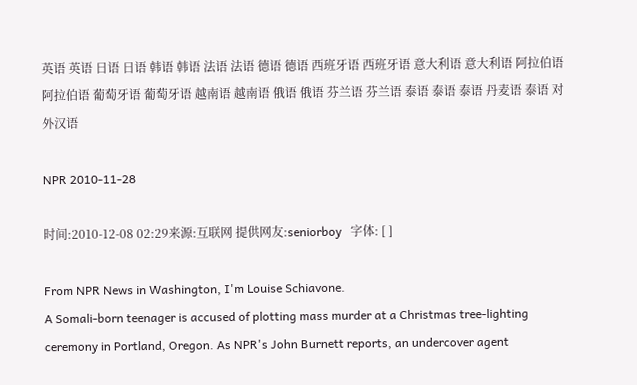英语 英语 日语 日语 韩语 韩语 法语 法语 德语 德语 西班牙语 西班牙语 意大利语 意大利语 阿拉伯语 阿拉伯语 葡萄牙语 葡萄牙语 越南语 越南语 俄语 俄语 芬兰语 芬兰语 泰语 泰语 泰语 丹麦语 泰语 对外汉语

NPR 2010-11-28

时间:2010-12-08 02:29来源:互联网 提供网友:seniorboy   字体: [ ]

From NPR News in Washington, I'm Louise Schiavone.
A Somali-born teenager is accused of plotting mass murder at a Christmas tree-lighting ceremony in Portland, Oregon. As NPR's John Burnett reports, an undercover agent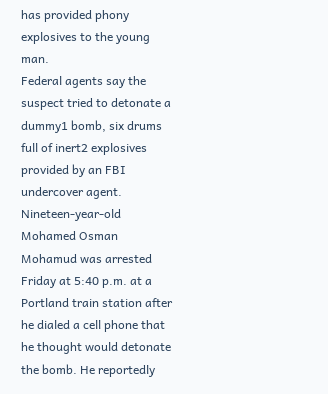has provided phony explosives to the young man.
Federal agents say the suspect tried to detonate a dummy1 bomb, six drums full of inert2 explosives provided by an FBI undercover agent. Nineteen-year-old Mohamed Osman Mohamud was arrested Friday at 5:40 p.m. at a Portland train station after he dialed a cell phone that he thought would detonate the bomb. He reportedly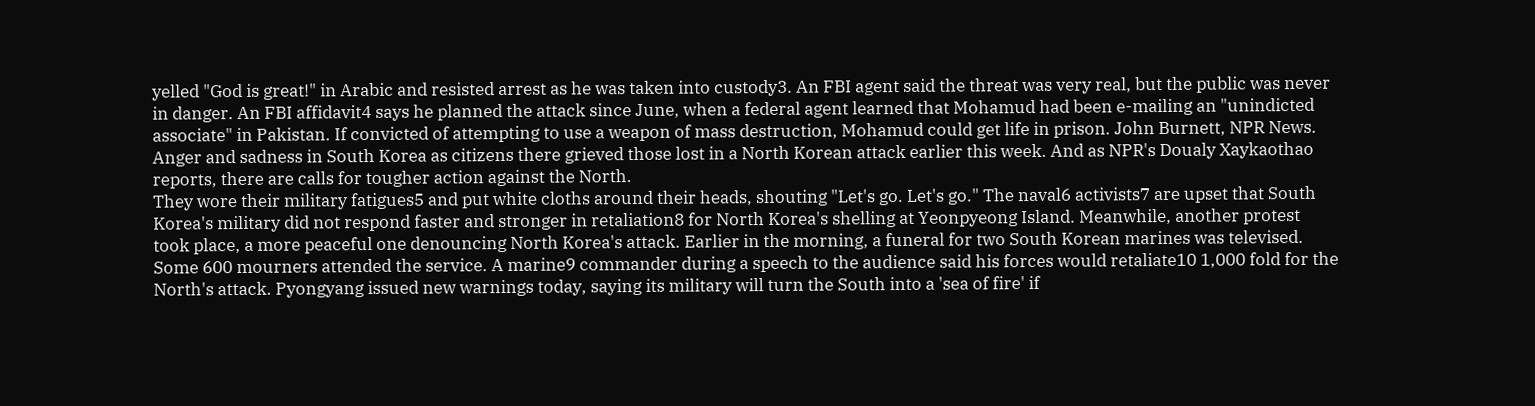yelled "God is great!" in Arabic and resisted arrest as he was taken into custody3. An FBI agent said the threat was very real, but the public was never in danger. An FBI affidavit4 says he planned the attack since June, when a federal agent learned that Mohamud had been e-mailing an "unindicted associate" in Pakistan. If convicted of attempting to use a weapon of mass destruction, Mohamud could get life in prison. John Burnett, NPR News.
Anger and sadness in South Korea as citizens there grieved those lost in a North Korean attack earlier this week. And as NPR's Doualy Xaykaothao reports, there are calls for tougher action against the North.
They wore their military fatigues5 and put white cloths around their heads, shouting "Let's go. Let's go." The naval6 activists7 are upset that South Korea's military did not respond faster and stronger in retaliation8 for North Korea's shelling at Yeonpyeong Island. Meanwhile, another protest took place, a more peaceful one denouncing North Korea's attack. Earlier in the morning, a funeral for two South Korean marines was televised. Some 600 mourners attended the service. A marine9 commander during a speech to the audience said his forces would retaliate10 1,000 fold for the North's attack. Pyongyang issued new warnings today, saying its military will turn the South into a 'sea of fire' if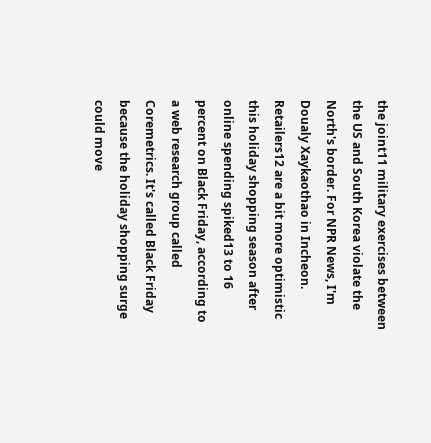the joint11 military exercises between the US and South Korea violate the North's border. For NPR News, I'm Doualy Xaykaothao in Incheon.
Retailers12 are a bit more optimistic this holiday shopping season after online spending spiked13 to 16 percent on Black Friday, according to a web research group called Coremetrics. It's called Black Friday because the holiday shopping surge could move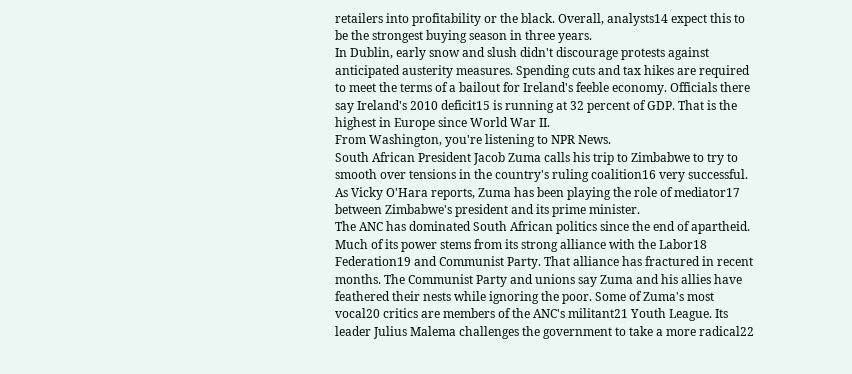retailers into profitability or the black. Overall, analysts14 expect this to be the strongest buying season in three years.
In Dublin, early snow and slush didn't discourage protests against anticipated austerity measures. Spending cuts and tax hikes are required to meet the terms of a bailout for Ireland's feeble economy. Officials there say Ireland's 2010 deficit15 is running at 32 percent of GDP. That is the highest in Europe since World War II.
From Washington, you're listening to NPR News.
South African President Jacob Zuma calls his trip to Zimbabwe to try to smooth over tensions in the country's ruling coalition16 very successful. As Vicky O'Hara reports, Zuma has been playing the role of mediator17 between Zimbabwe's president and its prime minister.
The ANC has dominated South African politics since the end of apartheid. Much of its power stems from its strong alliance with the Labor18 Federation19 and Communist Party. That alliance has fractured in recent months. The Communist Party and unions say Zuma and his allies have feathered their nests while ignoring the poor. Some of Zuma's most vocal20 critics are members of the ANC's militant21 Youth League. Its leader Julius Malema challenges the government to take a more radical22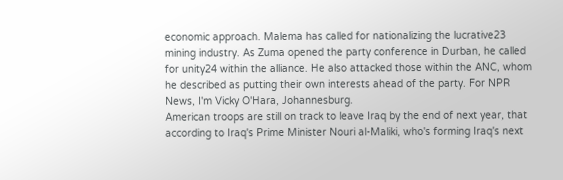economic approach. Malema has called for nationalizing the lucrative23 mining industry. As Zuma opened the party conference in Durban, he called for unity24 within the alliance. He also attacked those within the ANC, whom he described as putting their own interests ahead of the party. For NPR News, I'm Vicky O'Hara, Johannesburg.
American troops are still on track to leave Iraq by the end of next year, that according to Iraq's Prime Minister Nouri al-Maliki, who's forming Iraq's next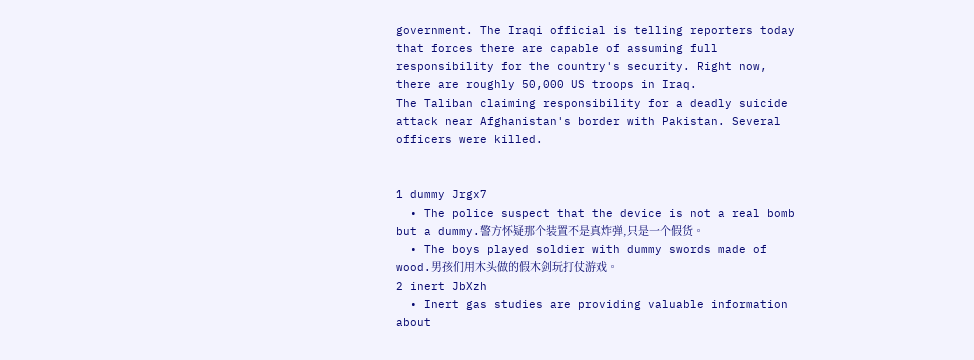government. The Iraqi official is telling reporters today that forces there are capable of assuming full responsibility for the country's security. Right now, there are roughly 50,000 US troops in Iraq.
The Taliban claiming responsibility for a deadly suicide attack near Afghanistan's border with Pakistan. Several officers were killed.


1 dummy Jrgx7
  • The police suspect that the device is not a real bomb but a dummy.警方怀疑那个装置不是真炸弹,只是一个假货。
  • The boys played soldier with dummy swords made of wood.男孩们用木头做的假木剑玩打仗游戏。
2 inert JbXzh
  • Inert gas studies are providing valuable information about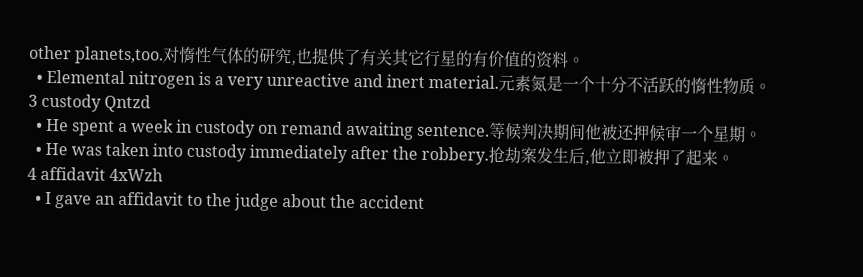other planets,too.对惰性气体的研究,也提供了有关其它行星的有价值的资料。
  • Elemental nitrogen is a very unreactive and inert material.元素氮是一个十分不活跃的惰性物质。
3 custody Qntzd
  • He spent a week in custody on remand awaiting sentence.等候判决期间他被还押候审一个星期。
  • He was taken into custody immediately after the robbery.抢劫案发生后,他立即被押了起来。
4 affidavit 4xWzh
  • I gave an affidavit to the judge about the accident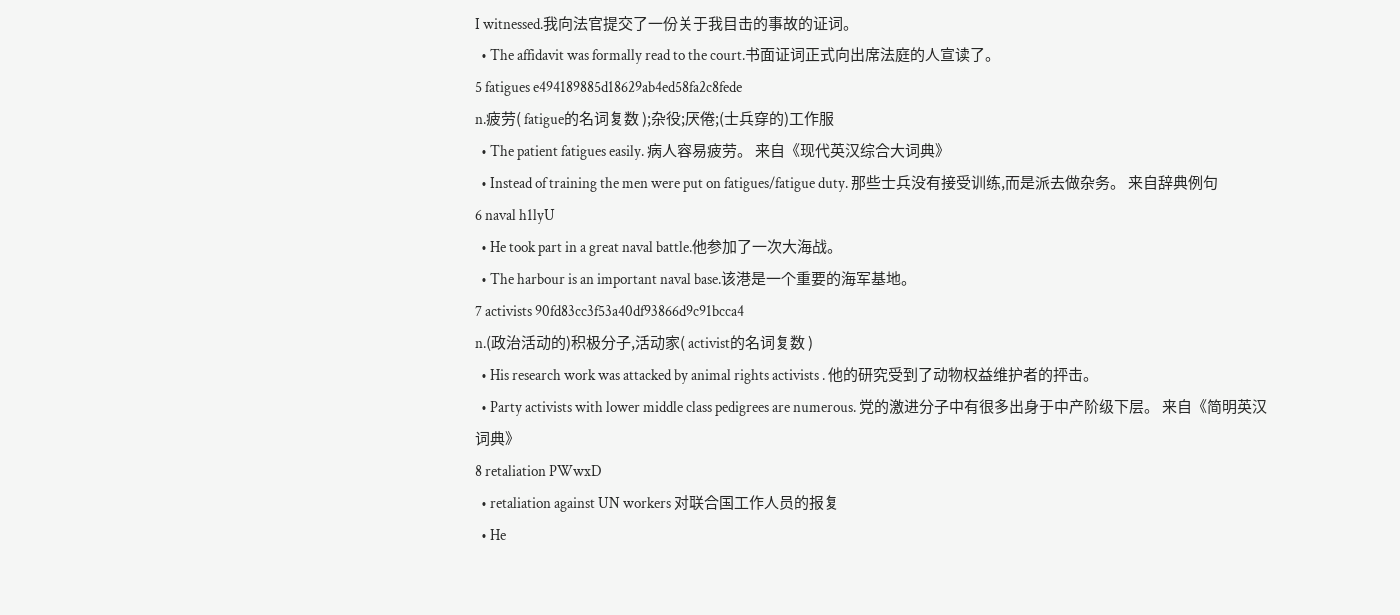I witnessed.我向法官提交了一份关于我目击的事故的证词。
  • The affidavit was formally read to the court.书面证词正式向出席法庭的人宣读了。
5 fatigues e494189885d18629ab4ed58fa2c8fede
n.疲劳( fatigue的名词复数 );杂役;厌倦;(士兵穿的)工作服
  • The patient fatigues easily. 病人容易疲劳。 来自《现代英汉综合大词典》
  • Instead of training the men were put on fatigues/fatigue duty. 那些士兵没有接受训练,而是派去做杂务。 来自辞典例句
6 naval h1lyU
  • He took part in a great naval battle.他参加了一次大海战。
  • The harbour is an important naval base.该港是一个重要的海军基地。
7 activists 90fd83cc3f53a40df93866d9c91bcca4
n.(政治活动的)积极分子,活动家( activist的名词复数 )
  • His research work was attacked by animal rights activists . 他的研究受到了动物权益维护者的抨击。
  • Party activists with lower middle class pedigrees are numerous. 党的激进分子中有很多出身于中产阶级下层。 来自《简明英汉词典》
8 retaliation PWwxD
  • retaliation against UN workers 对联合国工作人员的报复
  • He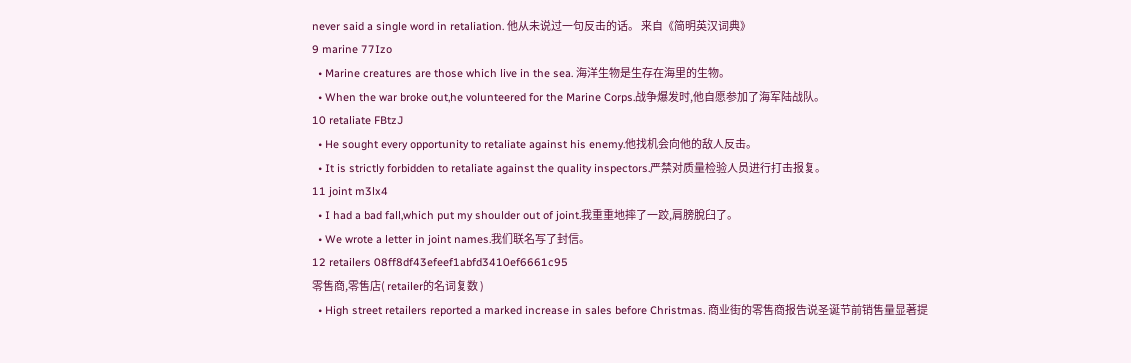never said a single word in retaliation. 他从未说过一句反击的话。 来自《简明英汉词典》
9 marine 77Izo
  • Marine creatures are those which live in the sea. 海洋生物是生存在海里的生物。
  • When the war broke out,he volunteered for the Marine Corps.战争爆发时,他自愿参加了海军陆战队。
10 retaliate FBtzJ
  • He sought every opportunity to retaliate against his enemy.他找机会向他的敌人反击。
  • It is strictly forbidden to retaliate against the quality inspectors.严禁对质量检验人员进行打击报复。
11 joint m3lx4
  • I had a bad fall,which put my shoulder out of joint.我重重地摔了一跤,肩膀脫臼了。
  • We wrote a letter in joint names.我们联名写了封信。
12 retailers 08ff8df43efeef1abfd3410ef6661c95
零售商,零售店( retailer的名词复数 )
  • High street retailers reported a marked increase in sales before Christmas. 商业街的零售商报告说圣诞节前销售量显著提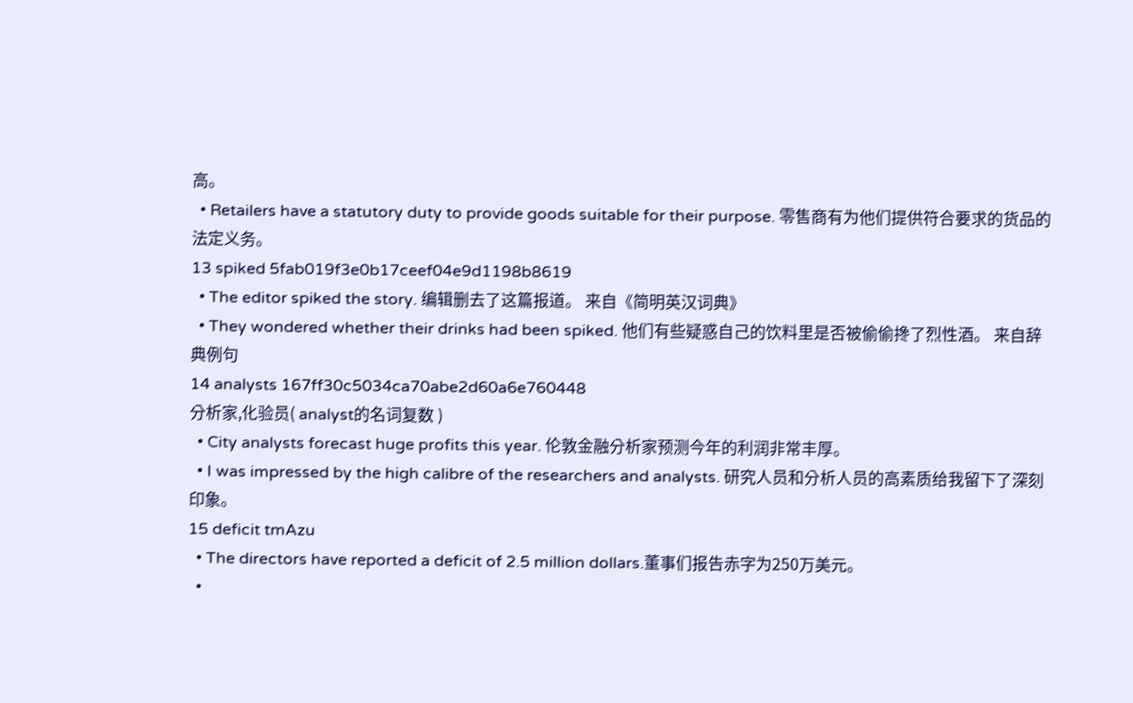高。
  • Retailers have a statutory duty to provide goods suitable for their purpose. 零售商有为他们提供符合要求的货品的法定义务。
13 spiked 5fab019f3e0b17ceef04e9d1198b8619
  • The editor spiked the story. 编辑删去了这篇报道。 来自《简明英汉词典》
  • They wondered whether their drinks had been spiked. 他们有些疑惑自己的饮料里是否被偷偷搀了烈性酒。 来自辞典例句
14 analysts 167ff30c5034ca70abe2d60a6e760448
分析家,化验员( analyst的名词复数 )
  • City analysts forecast huge profits this year. 伦敦金融分析家预测今年的利润非常丰厚。
  • I was impressed by the high calibre of the researchers and analysts. 研究人员和分析人员的高素质给我留下了深刻印象。
15 deficit tmAzu
  • The directors have reported a deficit of 2.5 million dollars.董事们报告赤字为250万美元。
  •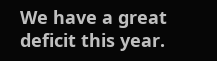We have a great deficit this year.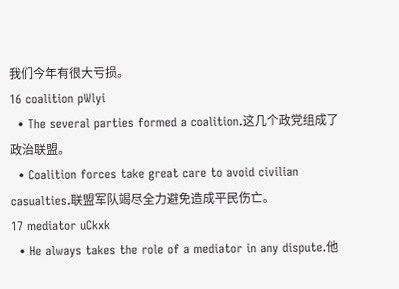我们今年有很大亏损。
16 coalition pWlyi
  • The several parties formed a coalition.这几个政党组成了政治联盟。
  • Coalition forces take great care to avoid civilian casualties.联盟军队竭尽全力避免造成平民伤亡。
17 mediator uCkxk
  • He always takes the role of a mediator in any dispute.他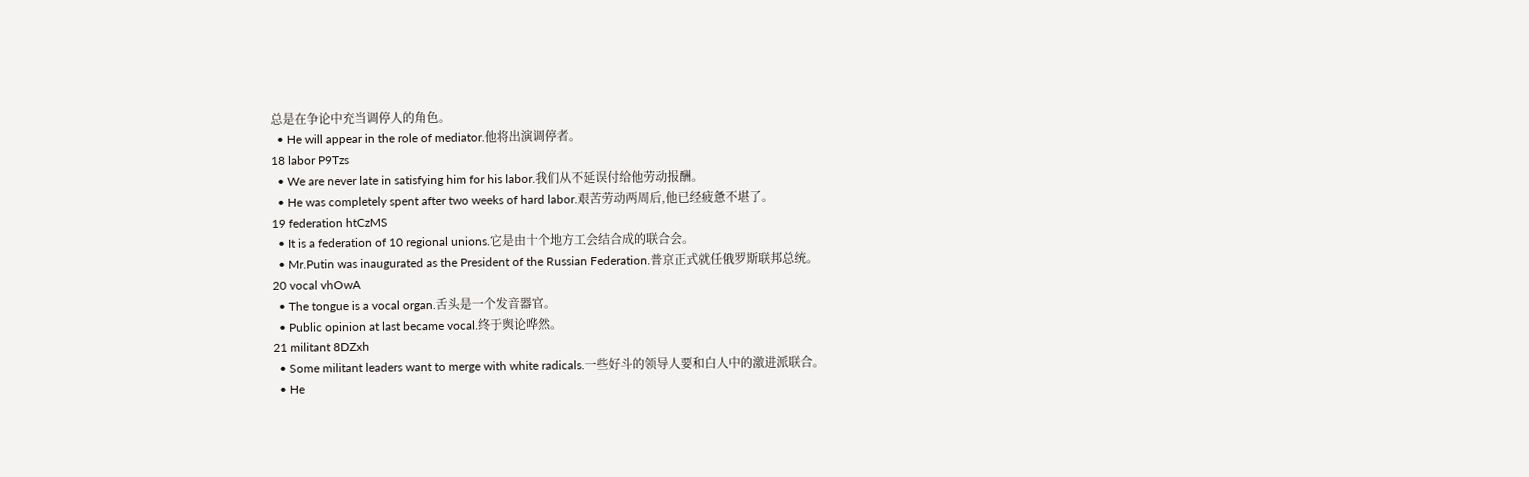总是在争论中充当调停人的角色。
  • He will appear in the role of mediator.他将出演调停者。
18 labor P9Tzs
  • We are never late in satisfying him for his labor.我们从不延误付给他劳动报酬。
  • He was completely spent after two weeks of hard labor.艰苦劳动两周后,他已经疲惫不堪了。
19 federation htCzMS
  • It is a federation of 10 regional unions.它是由十个地方工会结合成的联合会。
  • Mr.Putin was inaugurated as the President of the Russian Federation.普京正式就任俄罗斯联邦总统。
20 vocal vhOwA
  • The tongue is a vocal organ.舌头是一个发音器官。
  • Public opinion at last became vocal.终于舆论哗然。
21 militant 8DZxh
  • Some militant leaders want to merge with white radicals.一些好斗的领导人要和白人中的激进派联合。
  • He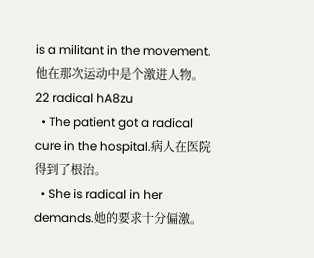is a militant in the movement.他在那次运动中是个激进人物。
22 radical hA8zu
  • The patient got a radical cure in the hospital.病人在医院得到了根治。
  • She is radical in her demands.她的要求十分偏激。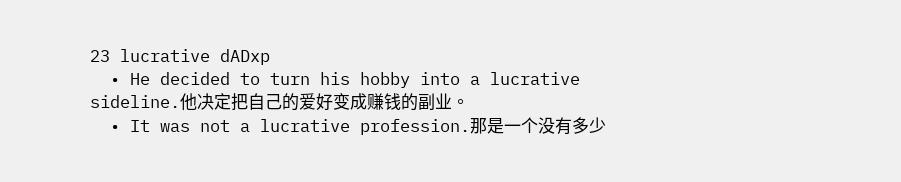23 lucrative dADxp
  • He decided to turn his hobby into a lucrative sideline.他决定把自己的爱好变成赚钱的副业。
  • It was not a lucrative profession.那是一个没有多少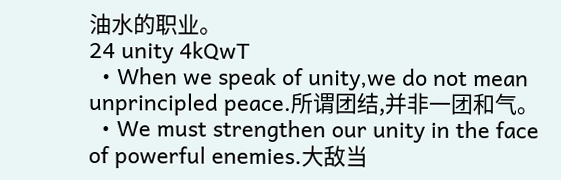油水的职业。
24 unity 4kQwT
  • When we speak of unity,we do not mean unprincipled peace.所谓团结,并非一团和气。
  • We must strengthen our unity in the face of powerful enemies.大敌当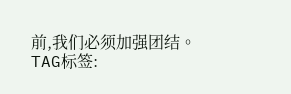前,我们必须加强团结。
TAG标签: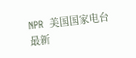NPR  美国国家电台
最新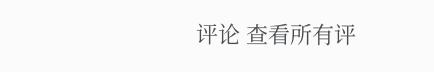评论 查看所有评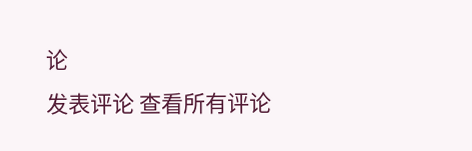论
发表评论 查看所有评论